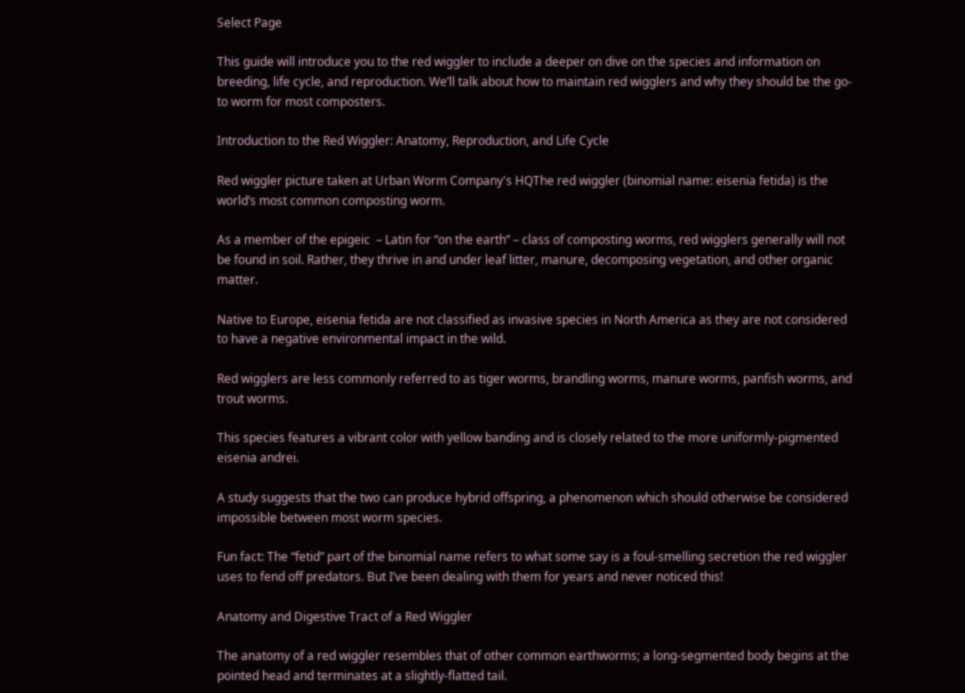Select Page

This guide will introduce you to the red wiggler to include a deeper on dive on the species and information on breeding, life cycle, and reproduction. We’ll talk about how to maintain red wigglers and why they should be the go-to worm for most composters.

Introduction to the Red Wiggler: Anatomy, Reproduction, and Life Cycle

Red wiggler picture taken at Urban Worm Company's HQThe red wiggler (binomial name: eisenia fetida) is the world’s most common composting worm.

As a member of the epigeic  – Latin for “on the earth” – class of composting worms, red wigglers generally will not be found in soil. Rather, they thrive in and under leaf litter, manure, decomposing vegetation, and other organic matter.

Native to Europe, eisenia fetida are not classified as invasive species in North America as they are not considered to have a negative environmental impact in the wild.

Red wigglers are less commonly referred to as tiger worms, brandling worms, manure worms, panfish worms, and trout worms.

This species features a vibrant color with yellow banding and is closely related to the more uniformly-pigmented eisenia andrei.

A study suggests that the two can produce hybrid offspring, a phenomenon which should otherwise be considered impossible between most worm species.

Fun fact: The “fetid” part of the binomial name refers to what some say is a foul-smelling secretion the red wiggler uses to fend off predators. But I’ve been dealing with them for years and never noticed this!

Anatomy and Digestive Tract of a Red Wiggler

The anatomy of a red wiggler resembles that of other common earthworms; a long-segmented body begins at the pointed head and terminates at a slightly-flatted tail.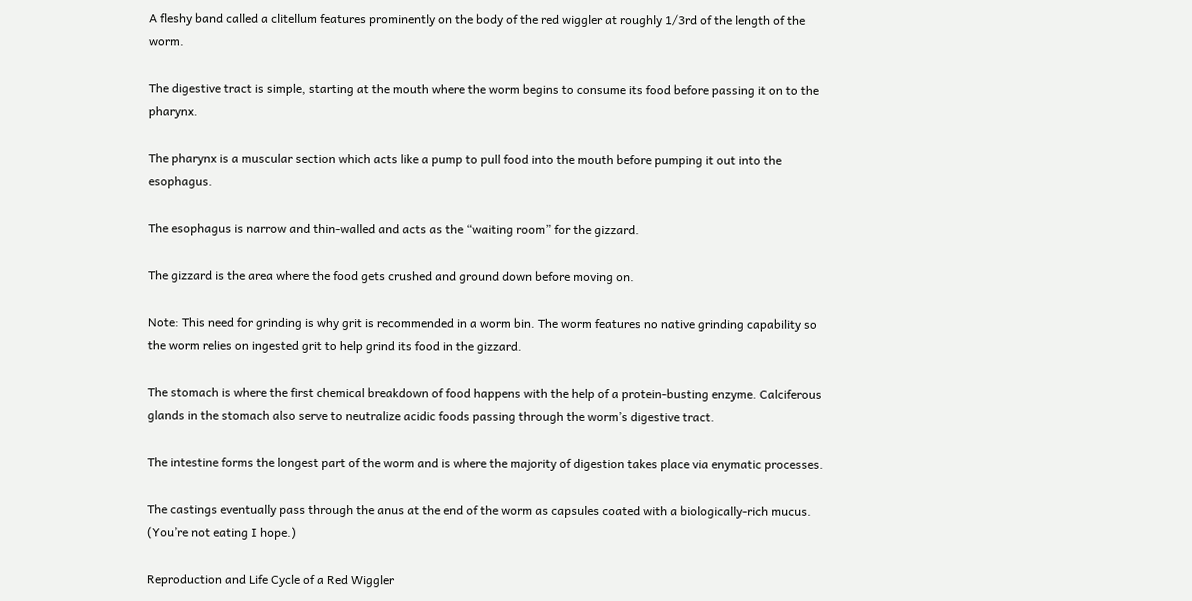A fleshy band called a clitellum features prominently on the body of the red wiggler at roughly 1/3rd of the length of the worm.

The digestive tract is simple, starting at the mouth where the worm begins to consume its food before passing it on to the pharynx.

The pharynx is a muscular section which acts like a pump to pull food into the mouth before pumping it out into the esophagus.

The esophagus is narrow and thin-walled and acts as the “waiting room” for the gizzard.

The gizzard is the area where the food gets crushed and ground down before moving on.

Note: This need for grinding is why grit is recommended in a worm bin. The worm features no native grinding capability so the worm relies on ingested grit to help grind its food in the gizzard.

The stomach is where the first chemical breakdown of food happens with the help of a protein-busting enzyme. Calciferous glands in the stomach also serve to neutralize acidic foods passing through the worm’s digestive tract.

The intestine forms the longest part of the worm and is where the majority of digestion takes place via enymatic processes.

The castings eventually pass through the anus at the end of the worm as capsules coated with a biologically-rich mucus. (You’re not eating I hope.)

Reproduction and Life Cycle of a Red Wiggler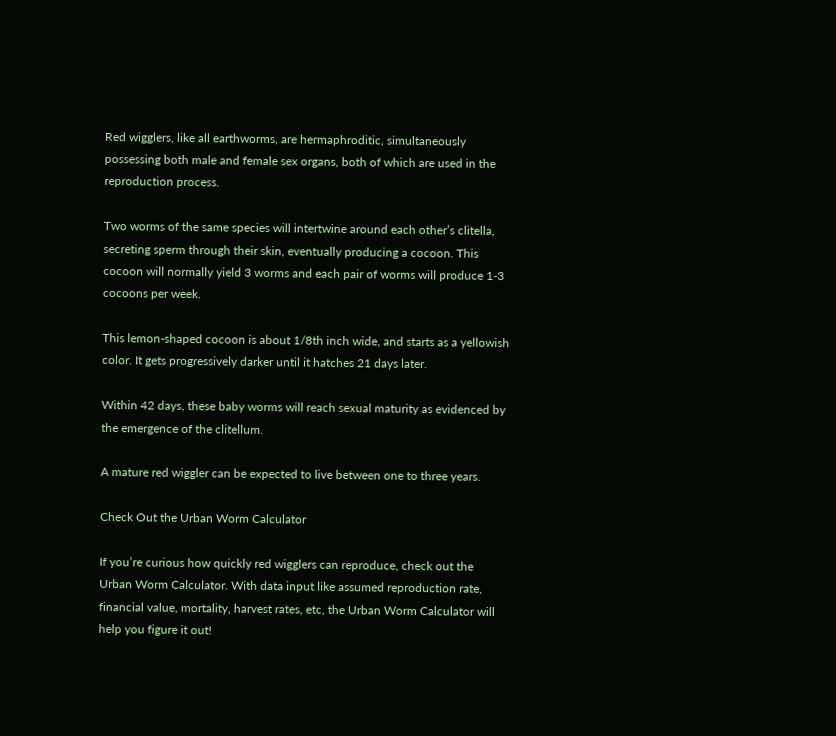Red wigglers, like all earthworms, are hermaphroditic, simultaneously possessing both male and female sex organs, both of which are used in the reproduction process.

Two worms of the same species will intertwine around each other’s clitella, secreting sperm through their skin, eventually producing a cocoon. This cocoon will normally yield 3 worms and each pair of worms will produce 1-3 cocoons per week.

This lemon-shaped cocoon is about 1/8th inch wide, and starts as a yellowish color. It gets progressively darker until it hatches 21 days later.

Within 42 days, these baby worms will reach sexual maturity as evidenced by the emergence of the clitellum.

A mature red wiggler can be expected to live between one to three years.

Check Out the Urban Worm Calculator

If you’re curious how quickly red wigglers can reproduce, check out the Urban Worm Calculator. With data input like assumed reproduction rate, financial value, mortality, harvest rates, etc, the Urban Worm Calculator will help you figure it out!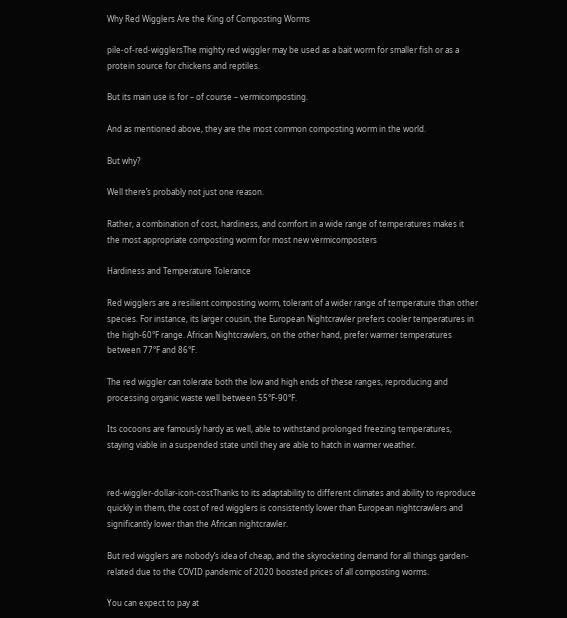Why Red Wigglers Are the King of Composting Worms

pile-of-red-wigglersThe mighty red wiggler may be used as a bait worm for smaller fish or as a protein source for chickens and reptiles.

But its main use is for – of course – vermicomposting.

And as mentioned above, they are the most common composting worm in the world.

But why?

Well there’s probably not just one reason.

Rather, a combination of cost, hardiness, and comfort in a wide range of temperatures makes it the most appropriate composting worm for most new vermicomposters

Hardiness and Temperature Tolerance

Red wigglers are a resilient composting worm, tolerant of a wider range of temperature than other species. For instance, its larger cousin, the European Nightcrawler prefers cooler temperatures in the high-60°F range. African Nightcrawlers, on the other hand, prefer warmer temperatures between 77°F and 86°F.

The red wiggler can tolerate both the low and high ends of these ranges, reproducing and processing organic waste well between 55°F-90°F.

Its cocoons are famously hardy as well, able to withstand prolonged freezing temperatures, staying viable in a suspended state until they are able to hatch in warmer weather.


red-wiggler-dollar-icon-costThanks to its adaptability to different climates and ability to reproduce quickly in them, the cost of red wigglers is consistently lower than European nightcrawlers and significantly lower than the African nightcrawler.

But red wigglers are nobody’s idea of cheap, and the skyrocketing demand for all things garden-related due to the COVID pandemic of 2020 boosted prices of all composting worms.

You can expect to pay at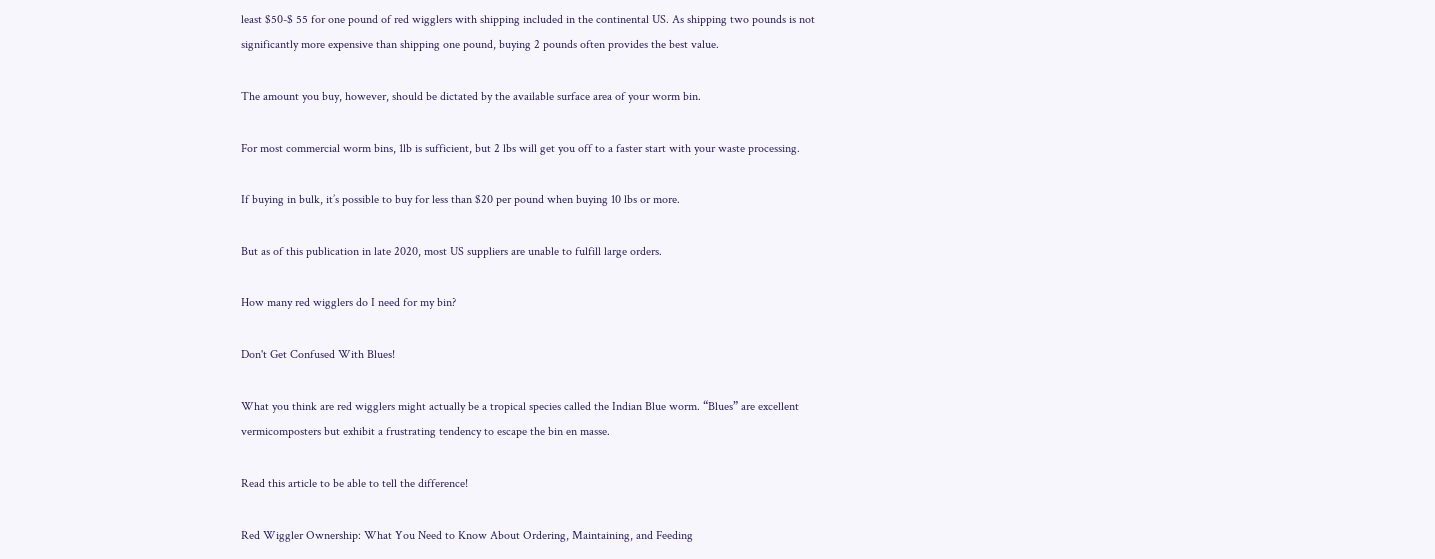least $50-$ 55 for one pound of red wigglers with shipping included in the continental US. As shipping two pounds is not significantly more expensive than shipping one pound, buying 2 pounds often provides the best value.

The amount you buy, however, should be dictated by the available surface area of your worm bin.

For most commercial worm bins, 1lb is sufficient, but 2 lbs will get you off to a faster start with your waste processing.

If buying in bulk, it’s possible to buy for less than $20 per pound when buying 10 lbs or more.

But as of this publication in late 2020, most US suppliers are unable to fulfill large orders.

How many red wigglers do I need for my bin?

Don't Get Confused With Blues!

What you think are red wigglers might actually be a tropical species called the Indian Blue worm. “Blues” are excellent vermicomposters but exhibit a frustrating tendency to escape the bin en masse.

Read this article to be able to tell the difference!

Red Wiggler Ownership: What You Need to Know About Ordering, Maintaining, and Feeding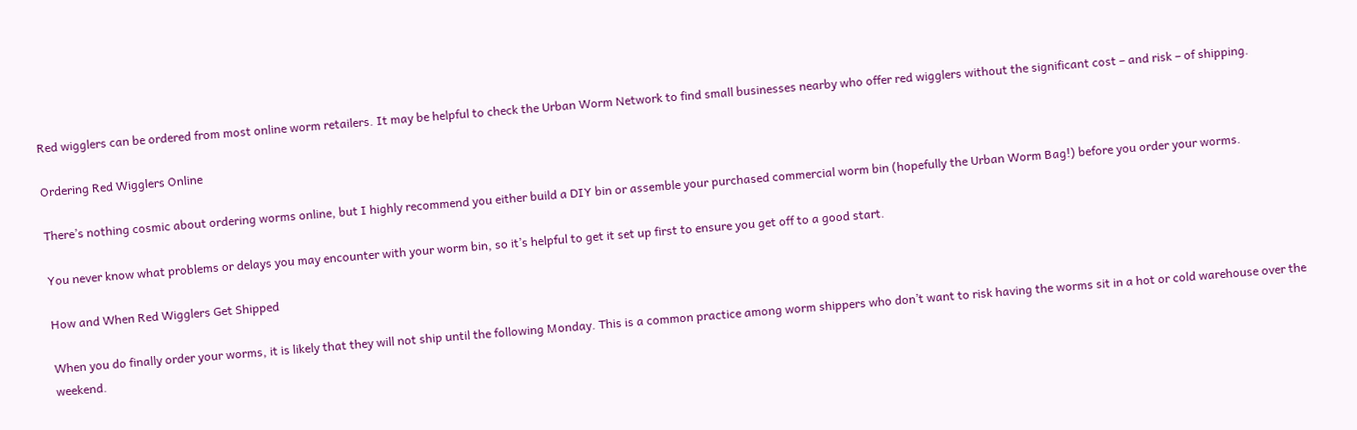Red wigglers can be ordered from most online worm retailers. It may be helpful to check the Urban Worm Network to find small businesses nearby who offer red wigglers without the significant cost – and risk – of shipping.

Ordering Red Wigglers Online

There’s nothing cosmic about ordering worms online, but I highly recommend you either build a DIY bin or assemble your purchased commercial worm bin (hopefully the Urban Worm Bag!) before you order your worms.

You never know what problems or delays you may encounter with your worm bin, so it’s helpful to get it set up first to ensure you get off to a good start.

How and When Red Wigglers Get Shipped

When you do finally order your worms, it is likely that they will not ship until the following Monday. This is a common practice among worm shippers who don’t want to risk having the worms sit in a hot or cold warehouse over the weekend.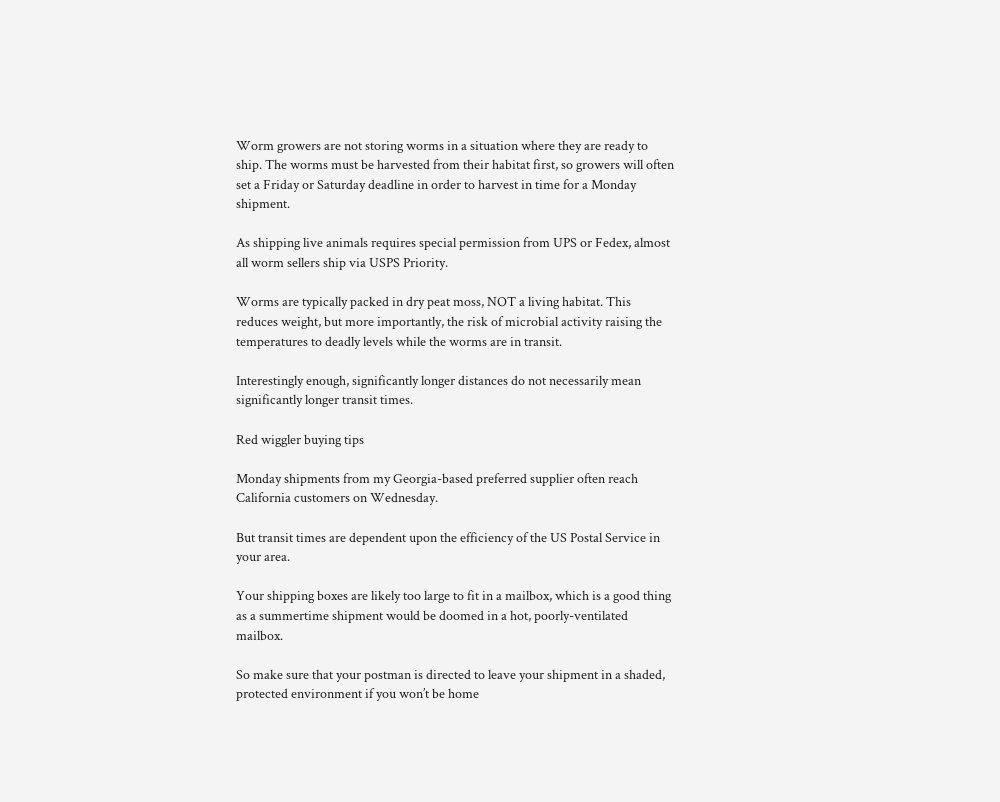Worm growers are not storing worms in a situation where they are ready to ship. The worms must be harvested from their habitat first, so growers will often set a Friday or Saturday deadline in order to harvest in time for a Monday shipment.

As shipping live animals requires special permission from UPS or Fedex, almost all worm sellers ship via USPS Priority.

Worms are typically packed in dry peat moss, NOT a living habitat. This reduces weight, but more importantly, the risk of microbial activity raising the temperatures to deadly levels while the worms are in transit.

Interestingly enough, significantly longer distances do not necessarily mean significantly longer transit times.

Red wiggler buying tips

Monday shipments from my Georgia-based preferred supplier often reach California customers on Wednesday.

But transit times are dependent upon the efficiency of the US Postal Service in your area.

Your shipping boxes are likely too large to fit in a mailbox, which is a good thing as a summertime shipment would be doomed in a hot, poorly-ventilated mailbox.

So make sure that your postman is directed to leave your shipment in a shaded, protected environment if you won’t be home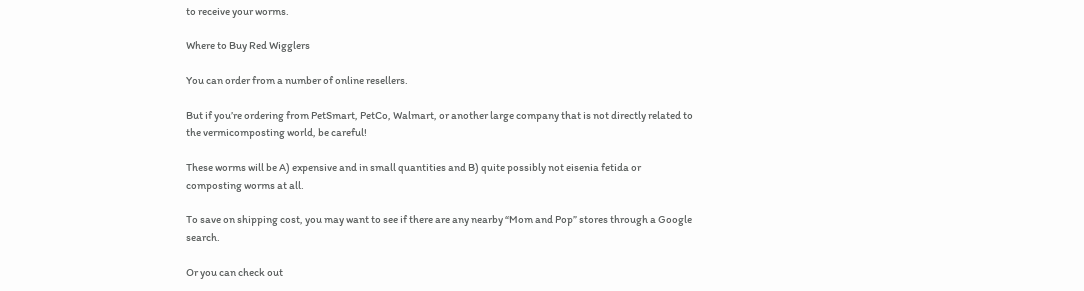to receive your worms.

Where to Buy Red Wigglers

You can order from a number of online resellers.

But if you’re ordering from PetSmart, PetCo, Walmart, or another large company that is not directly related to the vermicomposting world, be careful!

These worms will be A) expensive and in small quantities and B) quite possibly not eisenia fetida or composting worms at all.

To save on shipping cost, you may want to see if there are any nearby “Mom and Pop” stores through a Google search.

Or you can check out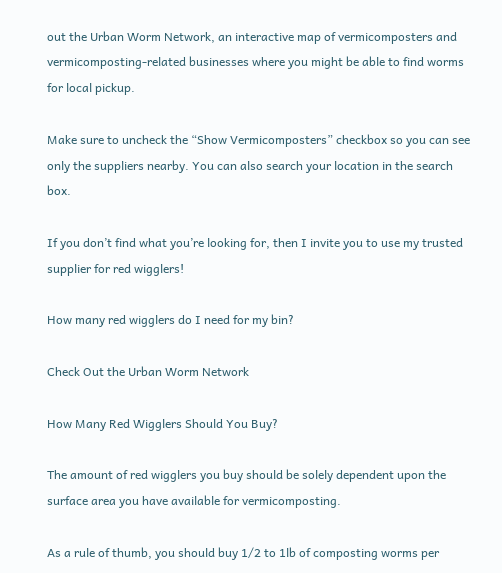out the Urban Worm Network, an interactive map of vermicomposters and vermicomposting-related businesses where you might be able to find worms for local pickup.

Make sure to uncheck the “Show Vermicomposters” checkbox so you can see only the suppliers nearby. You can also search your location in the search box.

If you don’t find what you’re looking for, then I invite you to use my trusted supplier for red wigglers!

How many red wigglers do I need for my bin?

Check Out the Urban Worm Network

How Many Red Wigglers Should You Buy?

The amount of red wigglers you buy should be solely dependent upon the surface area you have available for vermicomposting.

As a rule of thumb, you should buy 1/2 to 1lb of composting worms per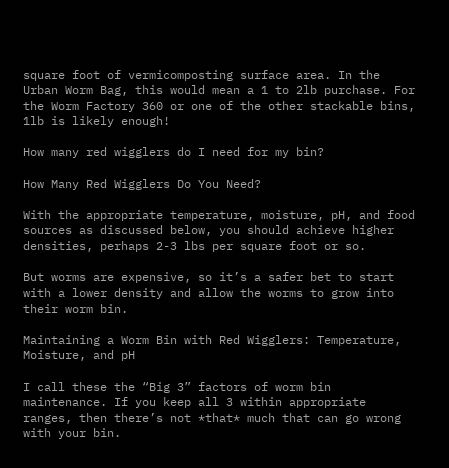square foot of vermicomposting surface area. In the Urban Worm Bag, this would mean a 1 to 2lb purchase. For the Worm Factory 360 or one of the other stackable bins, 1lb is likely enough!

How many red wigglers do I need for my bin?

How Many Red Wigglers Do You Need?

With the appropriate temperature, moisture, pH, and food sources as discussed below, you should achieve higher densities, perhaps 2-3 lbs per square foot or so.

But worms are expensive, so it’s a safer bet to start with a lower density and allow the worms to grow into their worm bin.

Maintaining a Worm Bin with Red Wigglers: Temperature, Moisture, and pH

I call these the “Big 3” factors of worm bin maintenance. If you keep all 3 within appropriate ranges, then there’s not *that* much that can go wrong with your bin.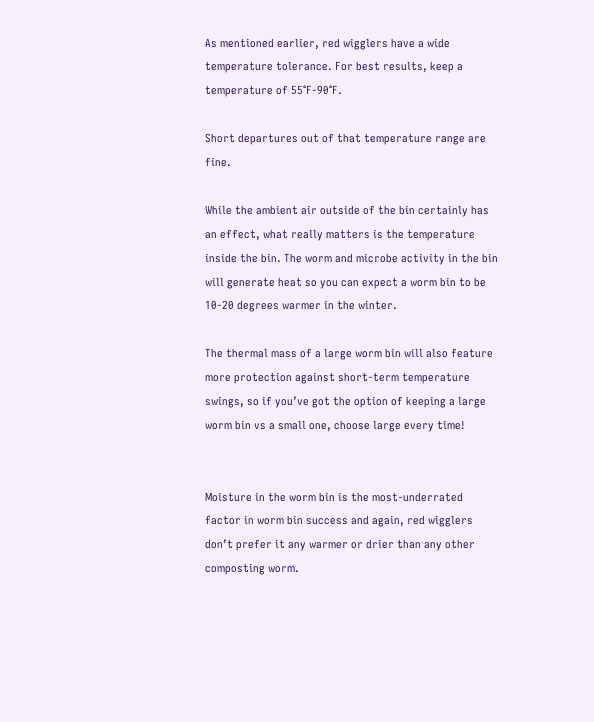As mentioned earlier, red wigglers have a wide temperature tolerance. For best results, keep a temperature of 55°F-90°F.

Short departures out of that temperature range are fine.

While the ambient air outside of the bin certainly has an effect, what really matters is the temperature inside the bin. The worm and microbe activity in the bin will generate heat so you can expect a worm bin to be 10-20 degrees warmer in the winter.

The thermal mass of a large worm bin will also feature more protection against short-term temperature swings, so if you’ve got the option of keeping a large worm bin vs a small one, choose large every time!


Moisture in the worm bin is the most-underrated factor in worm bin success and again, red wigglers don’t prefer it any warmer or drier than any other composting worm.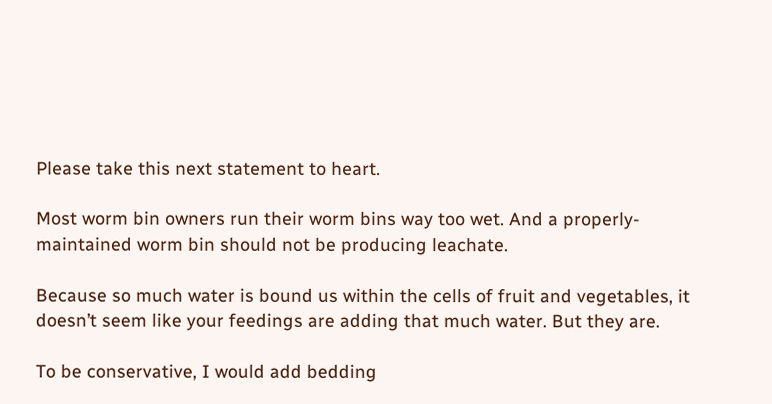Please take this next statement to heart.

Most worm bin owners run their worm bins way too wet. And a properly-maintained worm bin should not be producing leachate.

Because so much water is bound us within the cells of fruit and vegetables, it doesn’t seem like your feedings are adding that much water. But they are.

To be conservative, I would add bedding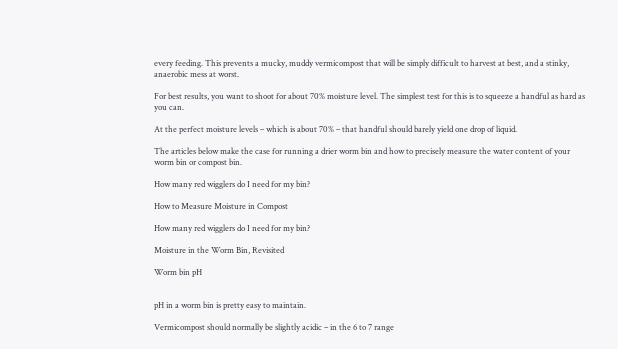every feeding. This prevents a mucky, muddy vermicompost that will be simply difficult to harvest at best, and a stinky, anaerobic mess at worst.

For best results, you want to shoot for about 70% moisture level. The simplest test for this is to squeeze a handful as hard as you can.

At the perfect moisture levels – which is about 70% – that handful should barely yield one drop of liquid.

The articles below make the case for running a drier worm bin and how to precisely measure the water content of your worm bin or compost bin.

How many red wigglers do I need for my bin?

How to Measure Moisture in Compost

How many red wigglers do I need for my bin?

Moisture in the Worm Bin, Revisited

Worm bin pH


pH in a worm bin is pretty easy to maintain.

Vermicompost should normally be slightly acidic – in the 6 to 7 range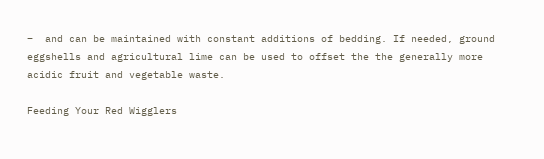–  and can be maintained with constant additions of bedding. If needed, ground eggshells and agricultural lime can be used to offset the the generally more acidic fruit and vegetable waste.

Feeding Your Red Wigglers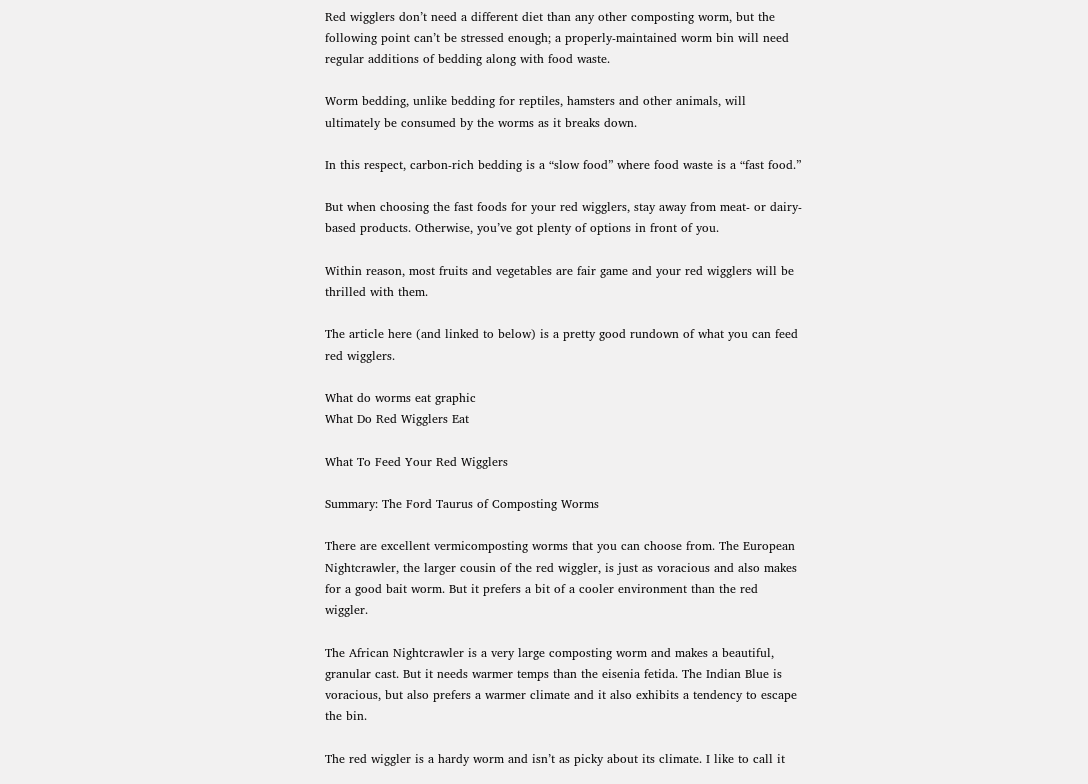Red wigglers don’t need a different diet than any other composting worm, but the following point can’t be stressed enough; a properly-maintained worm bin will need regular additions of bedding along with food waste.

Worm bedding, unlike bedding for reptiles, hamsters and other animals, will ultimately be consumed by the worms as it breaks down.

In this respect, carbon-rich bedding is a “slow food” where food waste is a “fast food.”

But when choosing the fast foods for your red wigglers, stay away from meat- or dairy-based products. Otherwise, you’ve got plenty of options in front of you.

Within reason, most fruits and vegetables are fair game and your red wigglers will be thrilled with them.

The article here (and linked to below) is a pretty good rundown of what you can feed red wigglers.

What do worms eat graphic
What Do Red Wigglers Eat

What To Feed Your Red Wigglers

Summary: The Ford Taurus of Composting Worms

There are excellent vermicomposting worms that you can choose from. The European Nightcrawler, the larger cousin of the red wiggler, is just as voracious and also makes for a good bait worm. But it prefers a bit of a cooler environment than the red wiggler.

The African Nightcrawler is a very large composting worm and makes a beautiful, granular cast. But it needs warmer temps than the eisenia fetida. The Indian Blue is voracious, but also prefers a warmer climate and it also exhibits a tendency to escape the bin.

The red wiggler is a hardy worm and isn’t as picky about its climate. I like to call it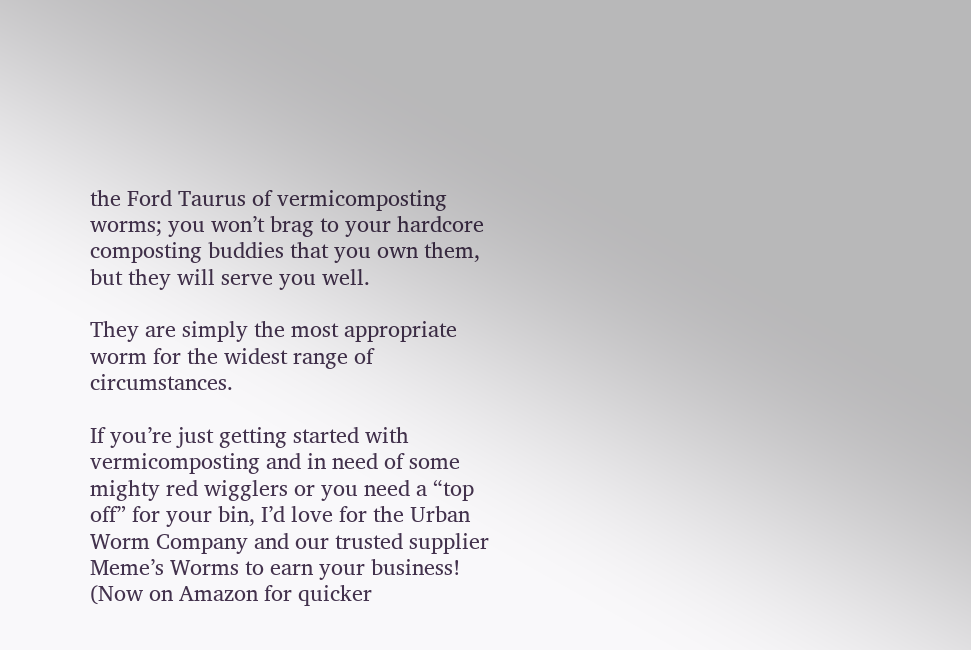the Ford Taurus of vermicomposting worms; you won’t brag to your hardcore composting buddies that you own them, but they will serve you well.

They are simply the most appropriate worm for the widest range of circumstances.

If you’re just getting started with vermicomposting and in need of some mighty red wigglers or you need a “top off” for your bin, I’d love for the Urban Worm Company and our trusted supplier Meme’s Worms to earn your business! (Now on Amazon for quicker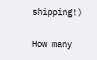shipping!)

How many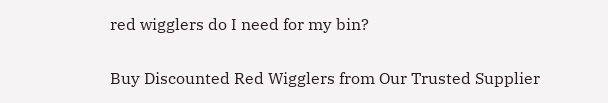red wigglers do I need for my bin?

Buy Discounted Red Wigglers from Our Trusted Supplier